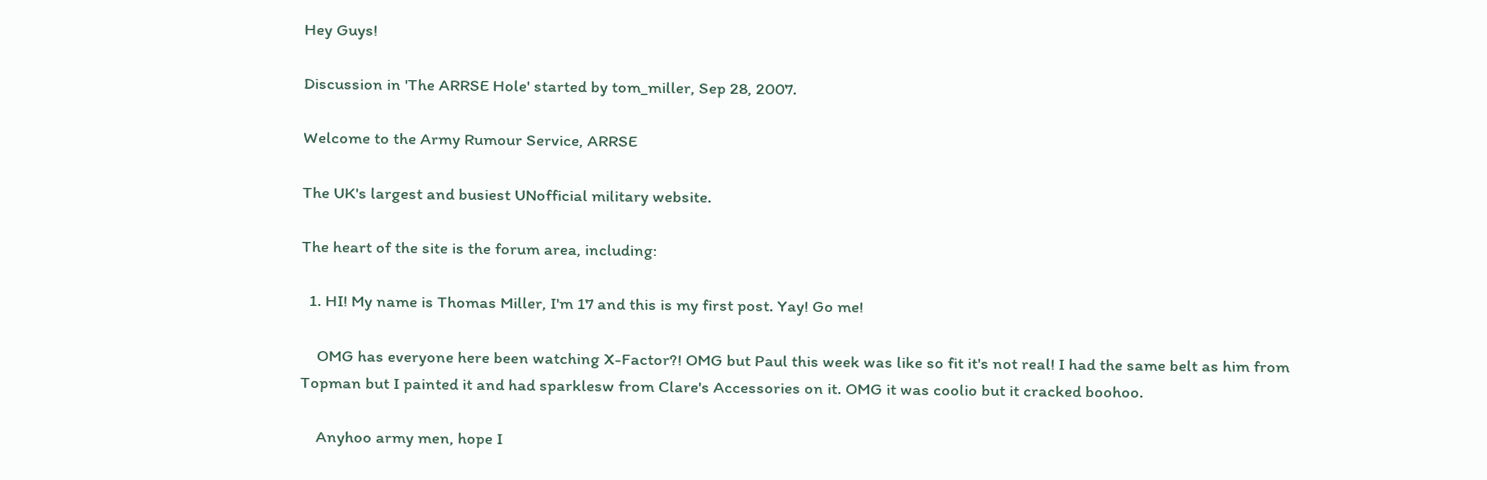Hey Guys!

Discussion in 'The ARRSE Hole' started by tom_miller, Sep 28, 2007.

Welcome to the Army Rumour Service, ARRSE

The UK's largest and busiest UNofficial military website.

The heart of the site is the forum area, including:

  1. HI! My name is Thomas Miller, I'm 17 and this is my first post. Yay! Go me!

    OMG has everyone here been watching X-Factor?! OMG but Paul this week was like so fit it's not real! I had the same belt as him from Topman but I painted it and had sparklesw from Clare's Accessories on it. OMG it was coolio but it cracked boohoo.

    Anyhoo army men, hope I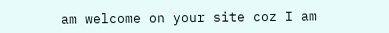am welcome on your site coz I am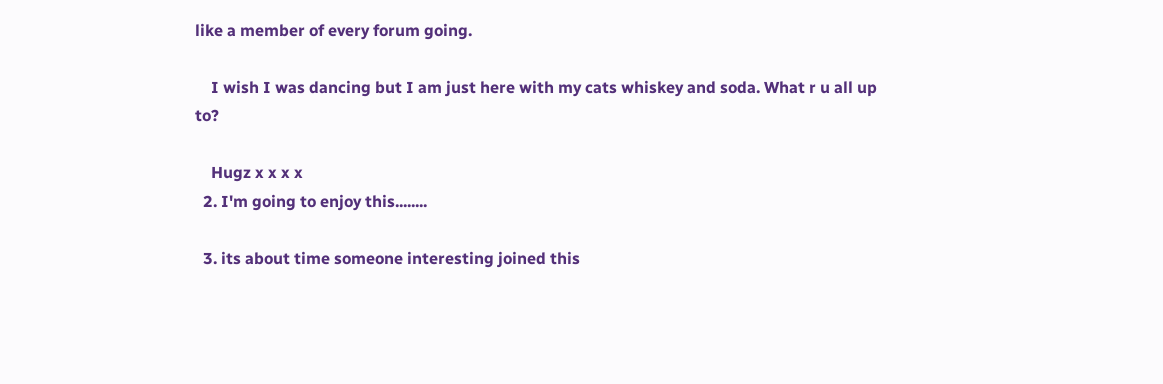like a member of every forum going.

    I wish I was dancing but I am just here with my cats whiskey and soda. What r u all up to?

    Hugz x x x x
  2. I'm going to enjoy this........

  3. its about time someone interesting joined this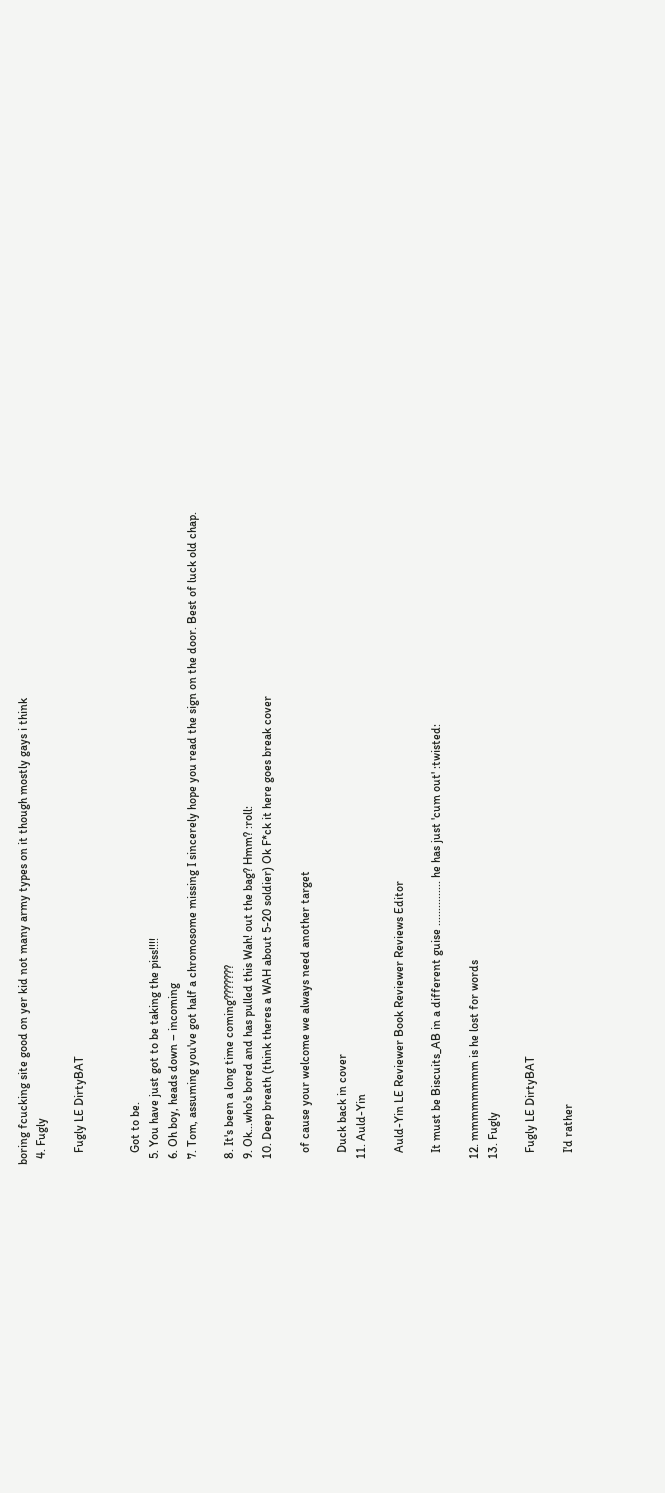boring fcucking site good on yer kid not many army types on it though mostly gays i think
  4. Fugly

    Fugly LE DirtyBAT


    Got to be.
  5. You have just got to be taking the piss!!!!
  6. Oh boy, heads down – incoming
  7. Tom, assuming you've got half a chromosome missing I sincerely hope you read the sign on the door. Best of luck old chap.

  8. It's been a long time coming???????
  9. Ok...who's bored and has pulled this Wah! out the bag? Hmm? :roll:
  10. Deep breath (think theres a WAH about 5-20 soldier) Ok F*ck it here goes break cover

    of cause your welcome we always need another target

    Duck back in cover
  11. Auld-Yin

    Auld-Yin LE Reviewer Book Reviewer Reviews Editor

    It must be Biscuits_AB in a different guise ............... he has just 'cum out' :twisted:

  12. mmmmmmmm is he lost for words
  13. Fugly

    Fugly LE DirtyBAT

    I'd rather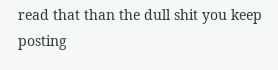read that than the dull shit you keep posting